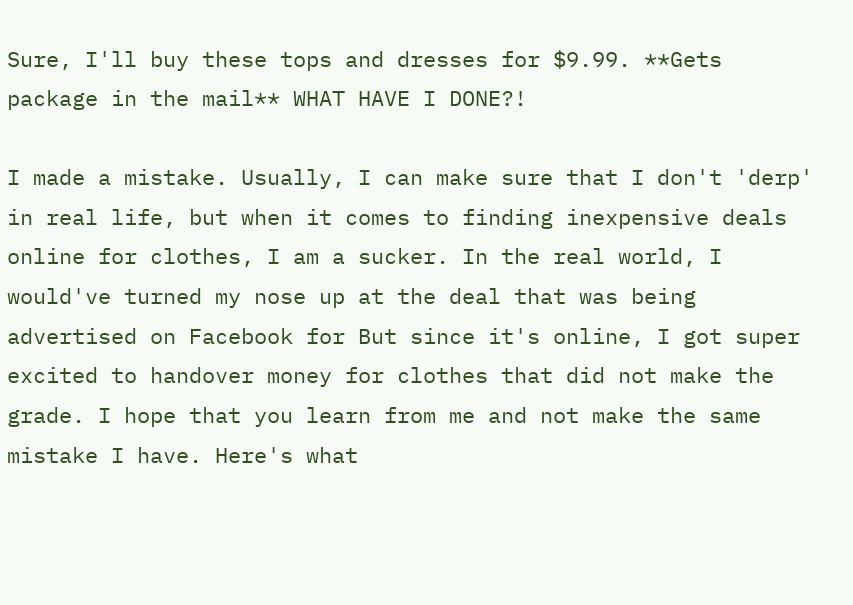Sure, I'll buy these tops and dresses for $9.99. **Gets package in the mail** WHAT HAVE I DONE?!

I made a mistake. Usually, I can make sure that I don't 'derp' in real life, but when it comes to finding inexpensive deals online for clothes, I am a sucker. In the real world, I would've turned my nose up at the deal that was being advertised on Facebook for But since it's online, I got super excited to handover money for clothes that did not make the grade. I hope that you learn from me and not make the same mistake I have. Here's what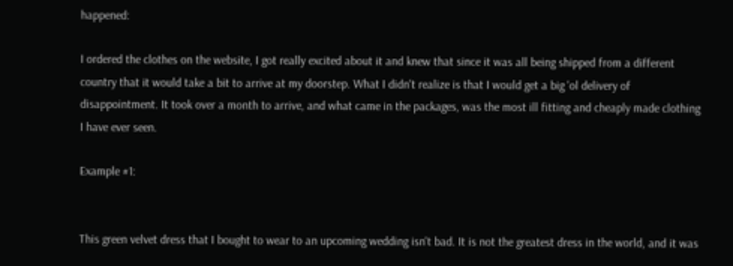happened:

I ordered the clothes on the website, I got really excited about it and knew that since it was all being shipped from a different country that it would take a bit to arrive at my doorstep. What I didn't realize is that I would get a big 'ol delivery of disappointment. It took over a month to arrive, and what came in the packages, was the most ill fitting and cheaply made clothing I have ever seen.

Example #1:


This green velvet dress that I bought to wear to an upcoming wedding isn't bad. It is not the greatest dress in the world, and it was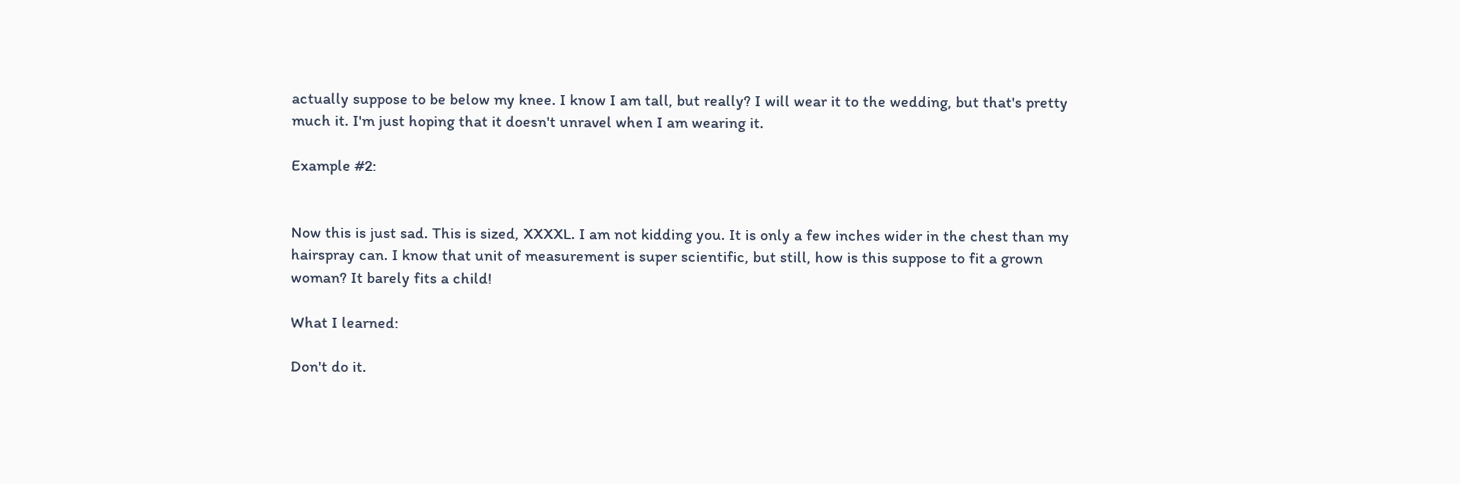actually suppose to be below my knee. I know I am tall, but really? I will wear it to the wedding, but that's pretty much it. I'm just hoping that it doesn't unravel when I am wearing it.

Example #2:


Now this is just sad. This is sized, XXXXL. I am not kidding you. It is only a few inches wider in the chest than my hairspray can. I know that unit of measurement is super scientific, but still, how is this suppose to fit a grown woman? It barely fits a child!

What I learned:

Don't do it.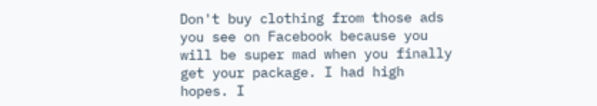Don't buy clothing from those ads you see on Facebook because you will be super mad when you finally get your package. I had high hopes. I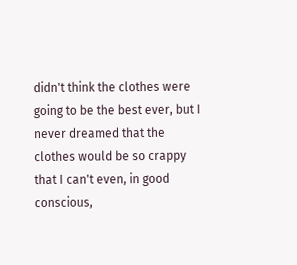didn't think the clothes were going to be the best ever, but I never dreamed that the clothes would be so crappy that I can't even, in good conscious,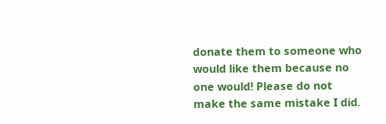donate them to someone who would like them because no one would! Please do not make the same mistake I did.